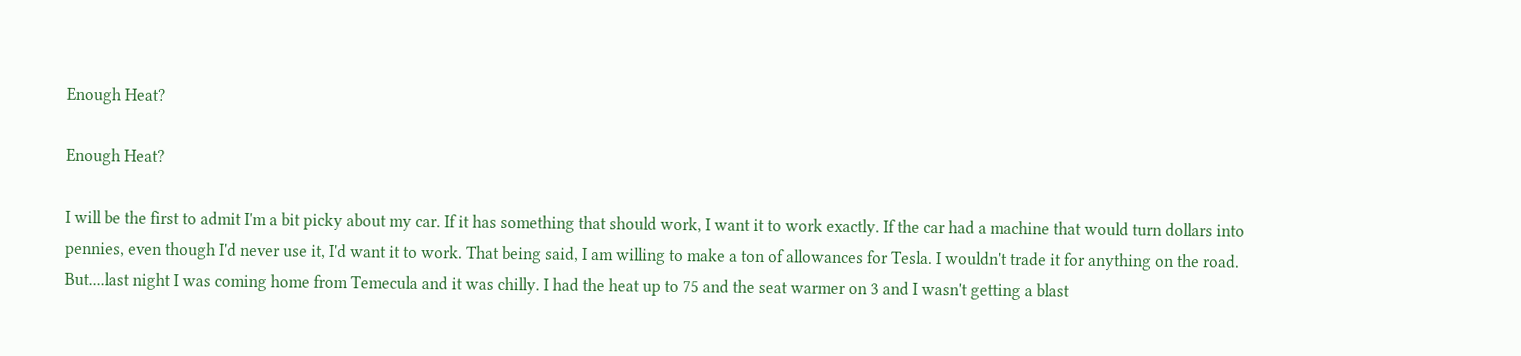Enough Heat?

Enough Heat?

I will be the first to admit I'm a bit picky about my car. If it has something that should work, I want it to work exactly. If the car had a machine that would turn dollars into pennies, even though I'd never use it, I'd want it to work. That being said, I am willing to make a ton of allowances for Tesla. I wouldn't trade it for anything on the road. But....last night I was coming home from Temecula and it was chilly. I had the heat up to 75 and the seat warmer on 3 and I wasn't getting a blast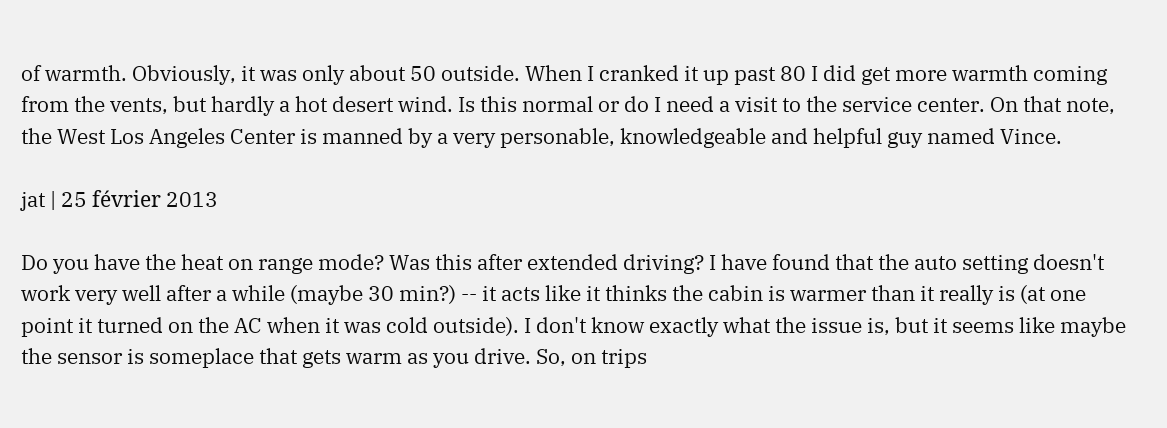of warmth. Obviously, it was only about 50 outside. When I cranked it up past 80 I did get more warmth coming from the vents, but hardly a hot desert wind. Is this normal or do I need a visit to the service center. On that note, the West Los Angeles Center is manned by a very personable, knowledgeable and helpful guy named Vince.

jat | 25 février 2013

Do you have the heat on range mode? Was this after extended driving? I have found that the auto setting doesn't work very well after a while (maybe 30 min?) -- it acts like it thinks the cabin is warmer than it really is (at one point it turned on the AC when it was cold outside). I don't know exactly what the issue is, but it seems like maybe the sensor is someplace that gets warm as you drive. So, on trips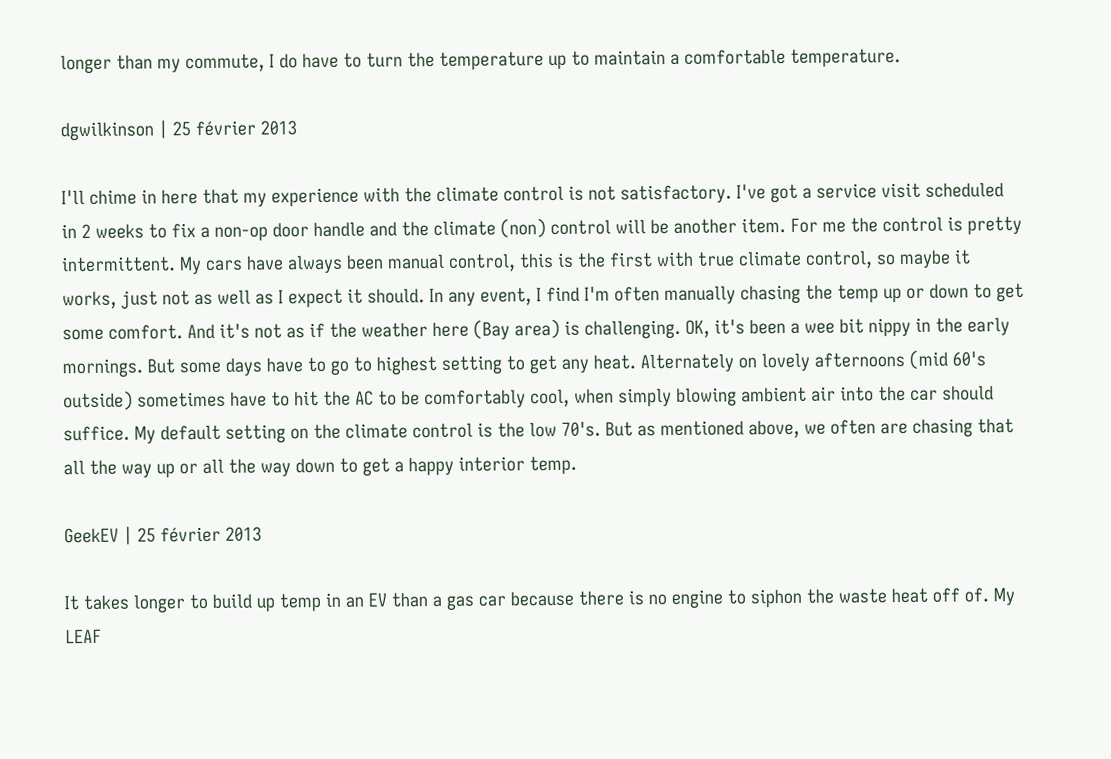longer than my commute, I do have to turn the temperature up to maintain a comfortable temperature.

dgwilkinson | 25 février 2013

I'll chime in here that my experience with the climate control is not satisfactory. I've got a service visit scheduled in 2 weeks to fix a non-op door handle and the climate (non) control will be another item. For me the control is pretty intermittent. My cars have always been manual control, this is the first with true climate control, so maybe it works, just not as well as I expect it should. In any event, I find I'm often manually chasing the temp up or down to get some comfort. And it's not as if the weather here (Bay area) is challenging. OK, it's been a wee bit nippy in the early mornings. But some days have to go to highest setting to get any heat. Alternately on lovely afternoons (mid 60's outside) sometimes have to hit the AC to be comfortably cool, when simply blowing ambient air into the car should suffice. My default setting on the climate control is the low 70's. But as mentioned above, we often are chasing that all the way up or all the way down to get a happy interior temp.

GeekEV | 25 février 2013

It takes longer to build up temp in an EV than a gas car because there is no engine to siphon the waste heat off of. My LEAF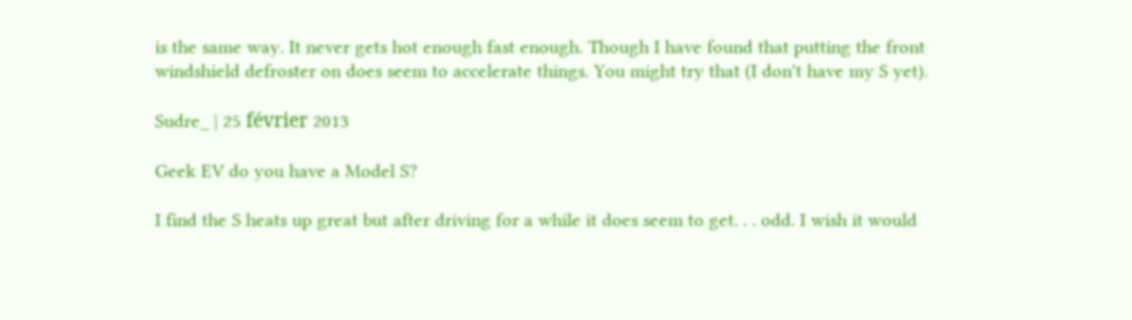is the same way. It never gets hot enough fast enough. Though I have found that putting the front windshield defroster on does seem to accelerate things. You might try that (I don't have my S yet).

Sudre_ | 25 février 2013

Geek EV do you have a Model S?

I find the S heats up great but after driving for a while it does seem to get. . . odd. I wish it would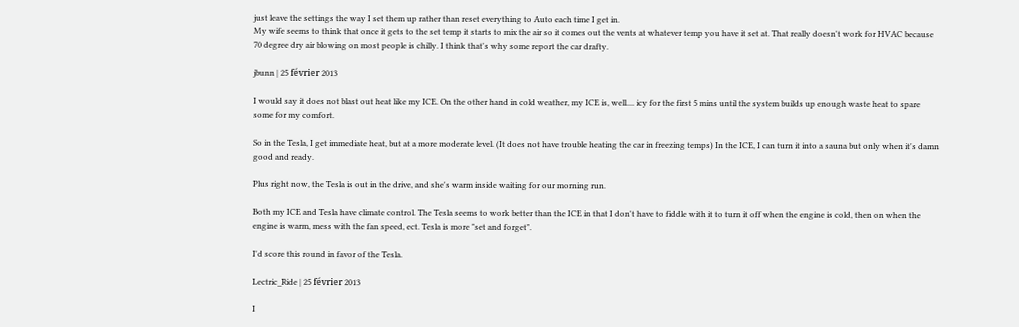just leave the settings the way I set them up rather than reset everything to Auto each time I get in.
My wife seems to think that once it gets to the set temp it starts to mix the air so it comes out the vents at whatever temp you have it set at. That really doesn't work for HVAC because 70 degree dry air blowing on most people is chilly. I think that's why some report the car drafty.

jbunn | 25 février 2013

I would say it does not blast out heat like my ICE. On the other hand in cold weather, my ICE is, well.... icy for the first 5 mins until the system builds up enough waste heat to spare some for my comfort.

So in the Tesla, I get immediate heat, but at a more moderate level. (It does not have trouble heating the car in freezing temps) In the ICE, I can turn it into a sauna but only when it's damn good and ready.

Plus right now, the Tesla is out in the drive, and she's warm inside waiting for our morning run.

Both my ICE and Tesla have climate control. The Tesla seems to work better than the ICE in that I don't have to fiddle with it to turn it off when the engine is cold, then on when the engine is warm, mess with the fan speed, ect. Tesla is more "set and forget".

I'd score this round in favor of the Tesla.

Lectric_Ride | 25 février 2013

I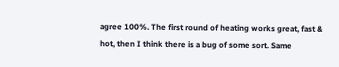agree 100%. The first round of heating works great, fast & hot, then I think there is a bug of some sort. Same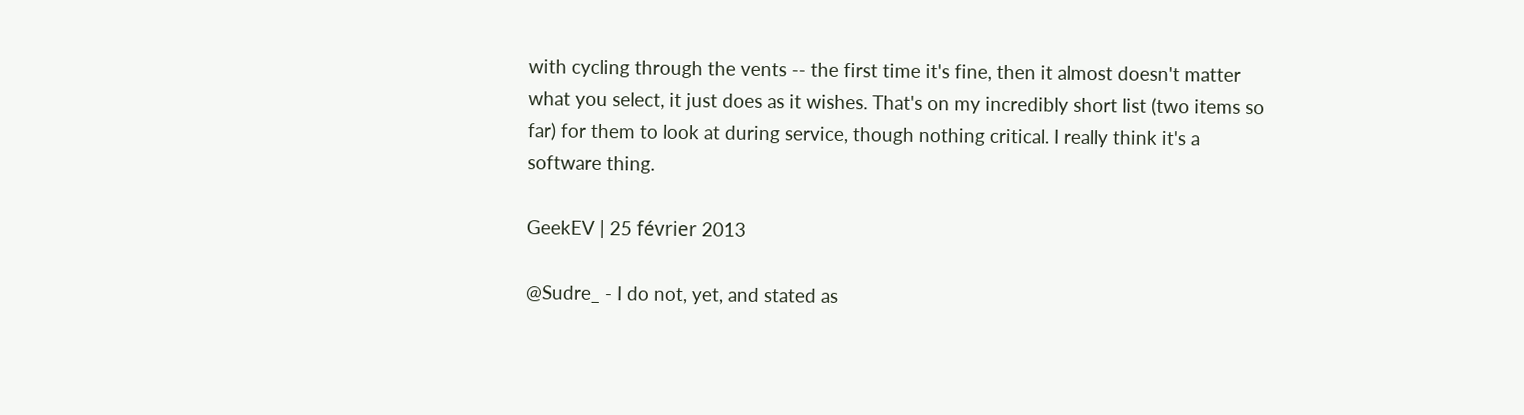with cycling through the vents -- the first time it's fine, then it almost doesn't matter what you select, it just does as it wishes. That's on my incredibly short list (two items so far) for them to look at during service, though nothing critical. I really think it's a software thing.

GeekEV | 25 février 2013

@Sudre_ - I do not, yet, and stated as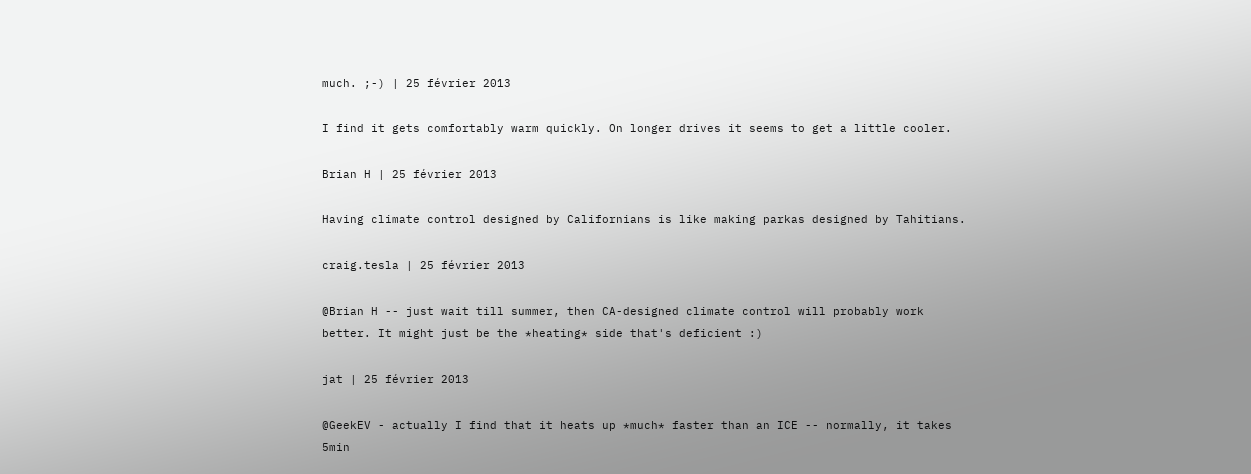much. ;-) | 25 février 2013

I find it gets comfortably warm quickly. On longer drives it seems to get a little cooler.

Brian H | 25 février 2013

Having climate control designed by Californians is like making parkas designed by Tahitians.

craig.tesla | 25 février 2013

@Brian H -- just wait till summer, then CA-designed climate control will probably work better. It might just be the *heating* side that's deficient :)

jat | 25 février 2013

@GeekEV - actually I find that it heats up *much* faster than an ICE -- normally, it takes 5min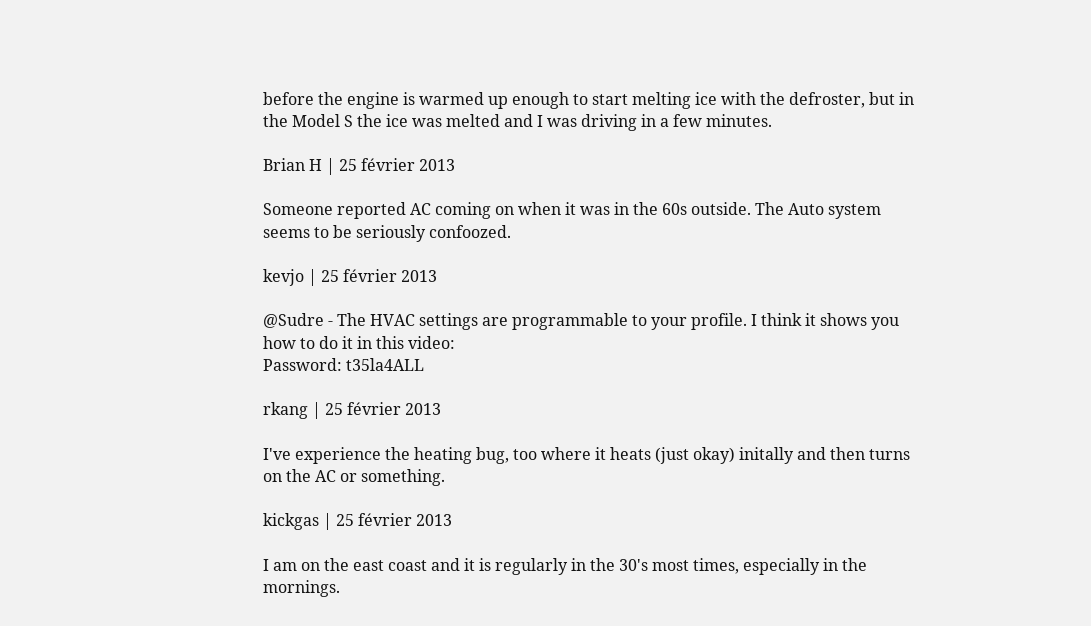before the engine is warmed up enough to start melting ice with the defroster, but in the Model S the ice was melted and I was driving in a few minutes.

Brian H | 25 février 2013

Someone reported AC coming on when it was in the 60s outside. The Auto system seems to be seriously confoozed.

kevjo | 25 février 2013

@Sudre - The HVAC settings are programmable to your profile. I think it shows you how to do it in this video:
Password: t35la4ALL

rkang | 25 février 2013

I've experience the heating bug, too where it heats (just okay) initally and then turns on the AC or something.

kickgas | 25 février 2013

I am on the east coast and it is regularly in the 30's most times, especially in the mornings.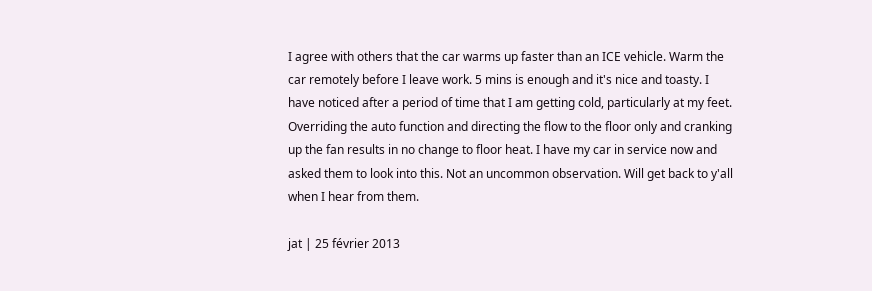I agree with others that the car warms up faster than an ICE vehicle. Warm the car remotely before I leave work. 5 mins is enough and it's nice and toasty. I have noticed after a period of time that I am getting cold, particularly at my feet. Overriding the auto function and directing the flow to the floor only and cranking up the fan results in no change to floor heat. I have my car in service now and asked them to look into this. Not an uncommon observation. Will get back to y'all when I hear from them.

jat | 25 février 2013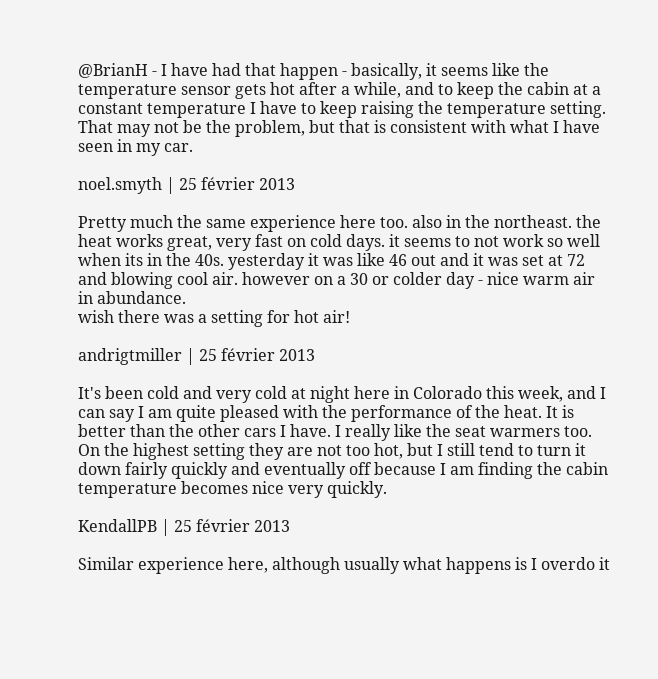@BrianH - I have had that happen - basically, it seems like the temperature sensor gets hot after a while, and to keep the cabin at a constant temperature I have to keep raising the temperature setting. That may not be the problem, but that is consistent with what I have seen in my car.

noel.smyth | 25 février 2013

Pretty much the same experience here too. also in the northeast. the heat works great, very fast on cold days. it seems to not work so well when its in the 40s. yesterday it was like 46 out and it was set at 72 and blowing cool air. however on a 30 or colder day - nice warm air in abundance.
wish there was a setting for hot air!

andrigtmiller | 25 février 2013

It's been cold and very cold at night here in Colorado this week, and I can say I am quite pleased with the performance of the heat. It is better than the other cars I have. I really like the seat warmers too. On the highest setting they are not too hot, but I still tend to turn it down fairly quickly and eventually off because I am finding the cabin temperature becomes nice very quickly.

KendallPB | 25 février 2013

Similar experience here, although usually what happens is I overdo it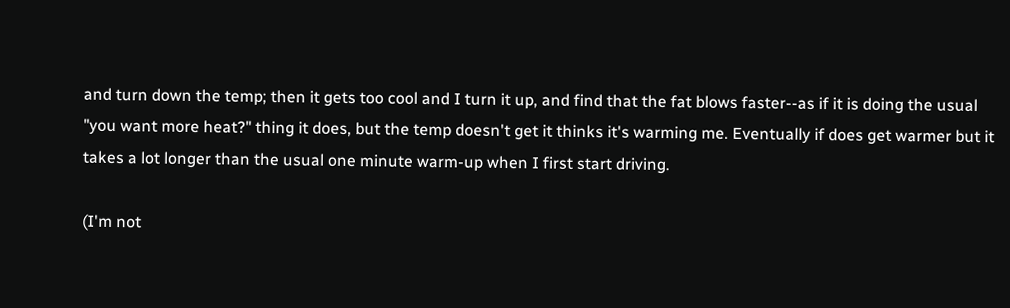and turn down the temp; then it gets too cool and I turn it up, and find that the fat blows faster--as if it is doing the usual "you want more heat?" thing it does, but the temp doesn't get it thinks it's warming me. Eventually if does get warmer but it takes a lot longer than the usual one minute warm-up when I first start driving.

(I'm not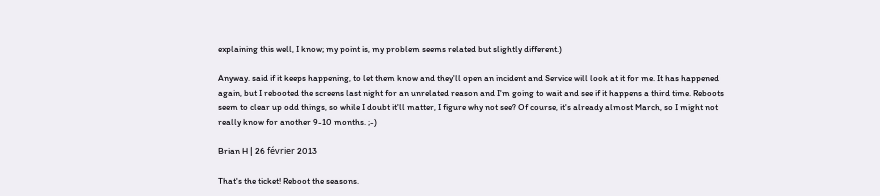explaining this well, I know; my point is, my problem seems related but slightly different.)

Anyway. said if it keeps happening, to let them know and they'll open an incident and Service will look at it for me. It has happened again, but I rebooted the screens last night for an unrelated reason and I'm going to wait and see if it happens a third time. Reboots seem to clear up odd things, so while I doubt it'll matter, I figure why not see? Of course, it's already almost March, so I might not really know for another 9-10 months. ;-)

Brian H | 26 février 2013

That's the ticket! Reboot the seasons.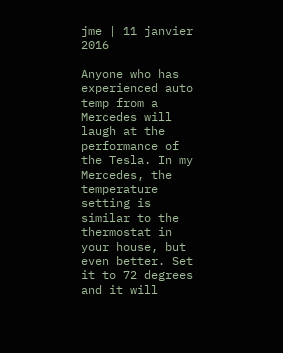jme | 11 janvier 2016

Anyone who has experienced auto temp from a Mercedes will laugh at the performance of the Tesla. In my Mercedes, the temperature setting is similar to the thermostat in your house, but even better. Set it to 72 degrees and it will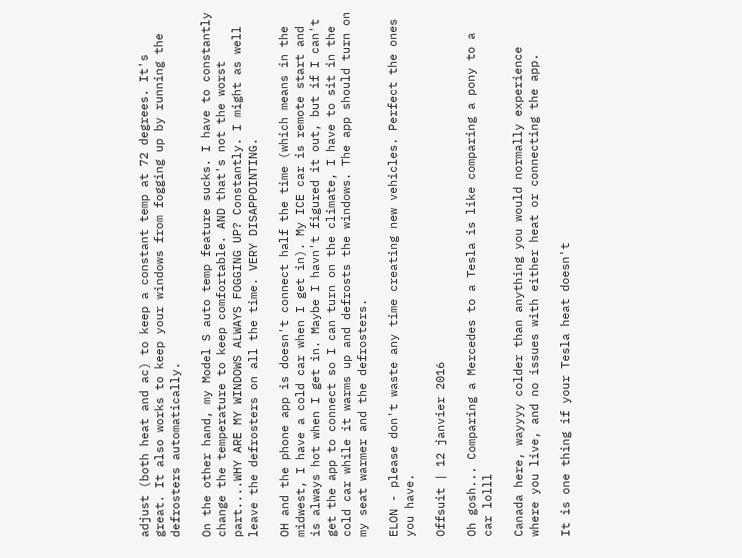adjust (both heat and ac) to keep a constant temp at 72 degrees. It's great. It also works to keep your windows from fogging up by running the defrosters automatically.

On the other hand, my Model S auto temp feature sucks. I have to constantly change the temperature to keep comfortable. AND that's not the worst part....WHY ARE MY WINDOWS ALWAYS FOGGING UP? Constantly. I might as well leave the defrosters on all the time. VERY DISAPPOINTING.

OH and the phone app is doesn't connect half the time (which means in the midwest, I have a cold car when I get in). My ICE car is remote start and is always hot when I get in. Maybe I havn't figured it out, but if I can't get the app to connect so I can turn on the climate, I have to sit in the cold car while it warms up and defrosts the windows. The app should turn on my seat warmer and the defrosters.

ELON - please don't waste any time creating new vehicles. Perfect the ones you have.

Offsuit | 12 janvier 2016

Oh gosh... Comparing a Mercedes to a Tesla is like comparing a pony to a car lolll

Canada here, wayyyy colder than anything you would normally experience where you live, and no issues with either heat or connecting the app.

It is one thing if your Tesla heat doesn't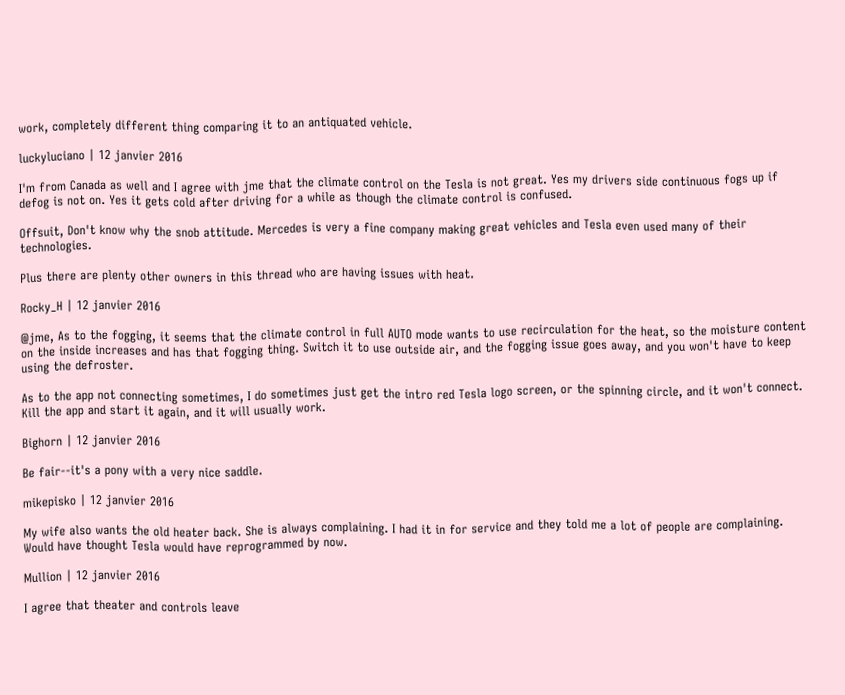work, completely different thing comparing it to an antiquated vehicle.

luckyluciano | 12 janvier 2016

I'm from Canada as well and I agree with jme that the climate control on the Tesla is not great. Yes my drivers side continuous fogs up if defog is not on. Yes it gets cold after driving for a while as though the climate control is confused.

Offsuit, Don't know why the snob attitude. Mercedes is very a fine company making great vehicles and Tesla even used many of their technologies.

Plus there are plenty other owners in this thread who are having issues with heat.

Rocky_H | 12 janvier 2016

@jme, As to the fogging, it seems that the climate control in full AUTO mode wants to use recirculation for the heat, so the moisture content on the inside increases and has that fogging thing. Switch it to use outside air, and the fogging issue goes away, and you won't have to keep using the defroster.

As to the app not connecting sometimes, I do sometimes just get the intro red Tesla logo screen, or the spinning circle, and it won't connect. Kill the app and start it again, and it will usually work.

Bighorn | 12 janvier 2016

Be fair--it's a pony with a very nice saddle.

mikepisko | 12 janvier 2016

My wife also wants the old heater back. She is always complaining. I had it in for service and they told me a lot of people are complaining. Would have thought Tesla would have reprogrammed by now.

Mullion | 12 janvier 2016

I agree that theater and controls leave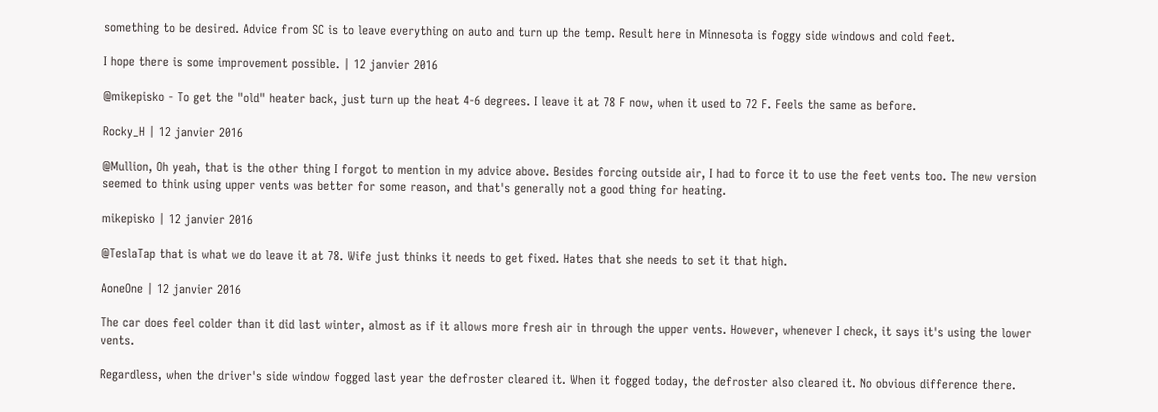something to be desired. Advice from SC is to leave everything on auto and turn up the temp. Result here in Minnesota is foggy side windows and cold feet.

I hope there is some improvement possible. | 12 janvier 2016

@mikepisko - To get the "old" heater back, just turn up the heat 4-6 degrees. I leave it at 78 F now, when it used to 72 F. Feels the same as before.

Rocky_H | 12 janvier 2016

@Mullion, Oh yeah, that is the other thing I forgot to mention in my advice above. Besides forcing outside air, I had to force it to use the feet vents too. The new version seemed to think using upper vents was better for some reason, and that's generally not a good thing for heating.

mikepisko | 12 janvier 2016

@TeslaTap that is what we do leave it at 78. Wife just thinks it needs to get fixed. Hates that she needs to set it that high.

AoneOne | 12 janvier 2016

The car does feel colder than it did last winter, almost as if it allows more fresh air in through the upper vents. However, whenever I check, it says it's using the lower vents.

Regardless, when the driver's side window fogged last year the defroster cleared it. When it fogged today, the defroster also cleared it. No obvious difference there.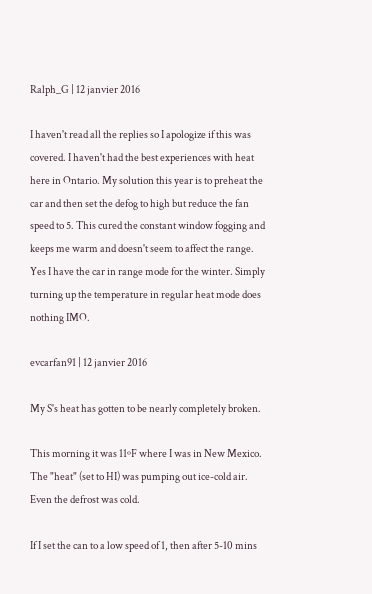Ralph_G | 12 janvier 2016

I haven't read all the replies so I apologize if this was covered. I haven't had the best experiences with heat here in Ontario. My solution this year is to preheat the car and then set the defog to high but reduce the fan speed to 5. This cured the constant window fogging and keeps me warm and doesn't seem to affect the range. Yes I have the car in range mode for the winter. Simply turning up the temperature in regular heat mode does nothing IMO.

evcarfan91 | 12 janvier 2016

My S's heat has gotten to be nearly completely broken.

This morning it was 11ºF where I was in New Mexico. The "heat" (set to HI) was pumping out ice-cold air. Even the defrost was cold.

If I set the can to a low speed of 1, then after 5-10 mins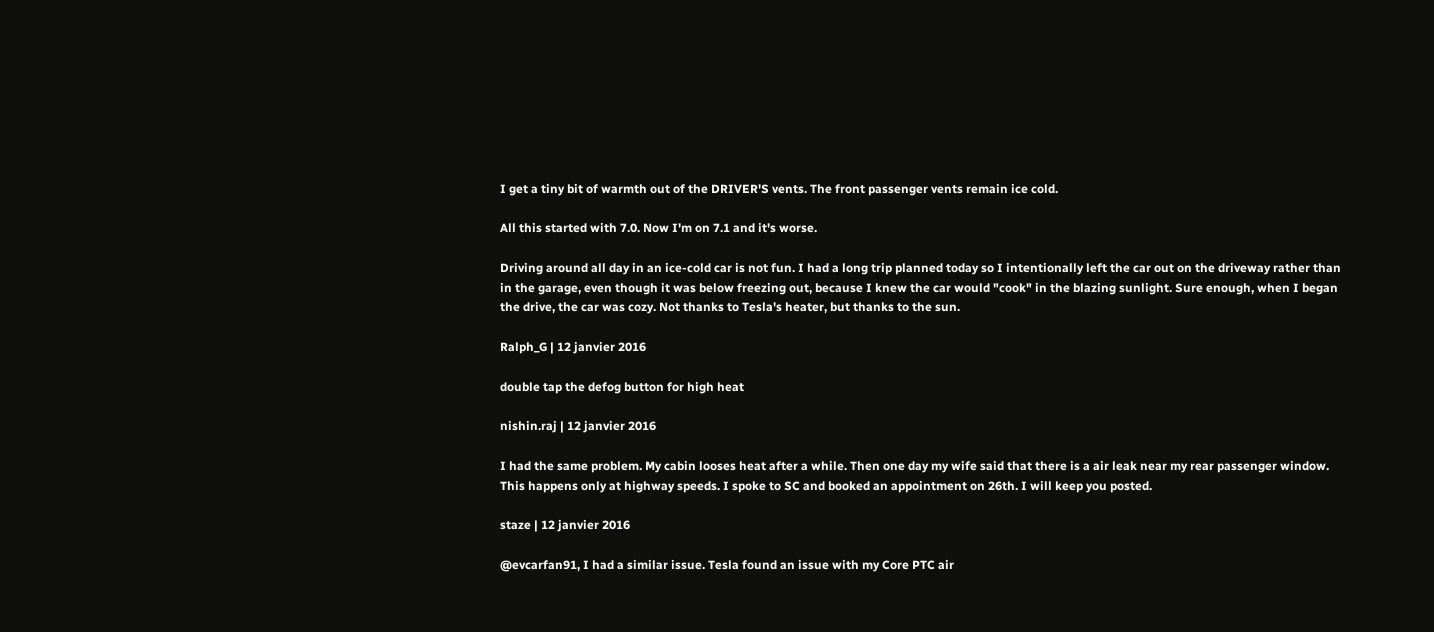I get a tiny bit of warmth out of the DRIVER'S vents. The front passenger vents remain ice cold.

All this started with 7.0. Now I'm on 7.1 and it's worse.

Driving around all day in an ice-cold car is not fun. I had a long trip planned today so I intentionally left the car out on the driveway rather than in the garage, even though it was below freezing out, because I knew the car would "cook" in the blazing sunlight. Sure enough, when I began the drive, the car was cozy. Not thanks to Tesla's heater, but thanks to the sun.

Ralph_G | 12 janvier 2016

double tap the defog button for high heat

nishin.raj | 12 janvier 2016

I had the same problem. My cabin looses heat after a while. Then one day my wife said that there is a air leak near my rear passenger window. This happens only at highway speeds. I spoke to SC and booked an appointment on 26th. I will keep you posted.

staze | 12 janvier 2016

@evcarfan91, I had a similar issue. Tesla found an issue with my Core PTC air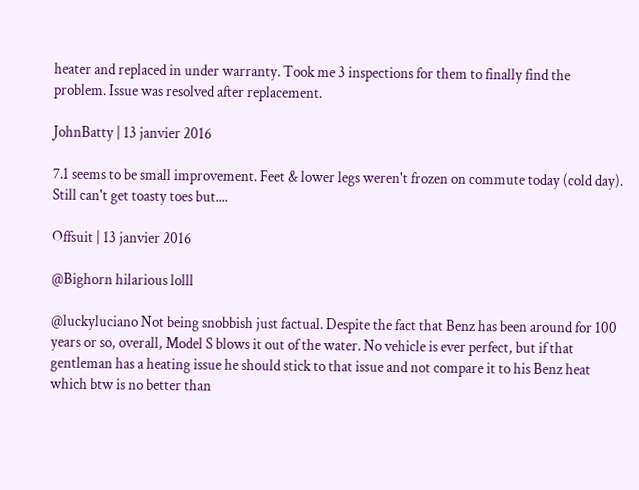heater and replaced in under warranty. Took me 3 inspections for them to finally find the problem. Issue was resolved after replacement.

JohnBatty | 13 janvier 2016

7.1 seems to be small improvement. Feet & lower legs weren't frozen on commute today (cold day). Still can't get toasty toes but....

Offsuit | 13 janvier 2016

@Bighorn hilarious lolll

@luckyluciano Not being snobbish just factual. Despite the fact that Benz has been around for 100 years or so, overall, Model S blows it out of the water. No vehicle is ever perfect, but if that gentleman has a heating issue he should stick to that issue and not compare it to his Benz heat which btw is no better than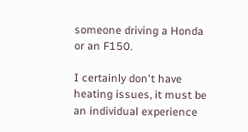someone driving a Honda or an F150.

I certainly don't have heating issues, it must be an individual experience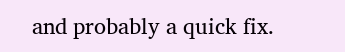and probably a quick fix.